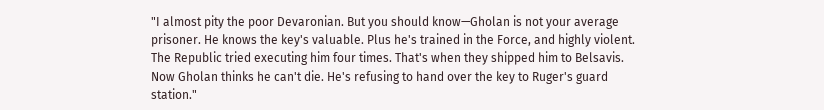"I almost pity the poor Devaronian. But you should know—Gholan is not your average prisoner. He knows the key's valuable. Plus he's trained in the Force, and highly violent. The Republic tried executing him four times. That's when they shipped him to Belsavis. Now Gholan thinks he can't die. He's refusing to hand over the key to Ruger's guard station."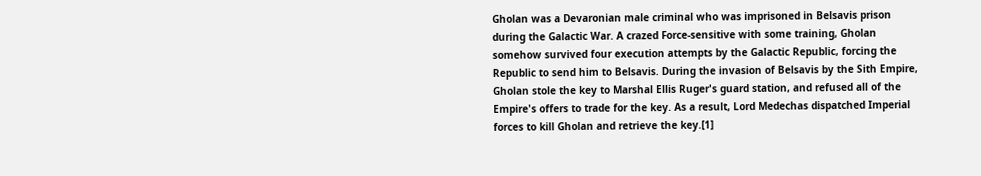Gholan was a Devaronian male criminal who was imprisoned in Belsavis prison during the Galactic War. A crazed Force-sensitive with some training, Gholan somehow survived four execution attempts by the Galactic Republic, forcing the Republic to send him to Belsavis. During the invasion of Belsavis by the Sith Empire, Gholan stole the key to Marshal Ellis Ruger's guard station, and refused all of the Empire's offers to trade for the key. As a result, Lord Medechas dispatched Imperial forces to kill Gholan and retrieve the key.[1]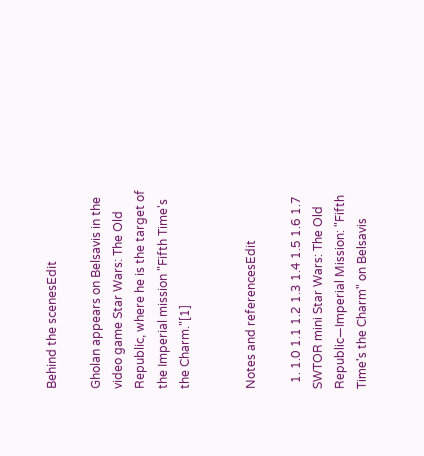Behind the scenesEdit

Gholan appears on Belsavis in the video game Star Wars: The Old Republic, where he is the target of the Imperial mission "Fifth Time's the Charm."[1]


Notes and referencesEdit

  1. 1.0 1.1 1.2 1.3 1.4 1.5 1.6 1.7 SWTOR mini Star Wars: The Old Republic—Imperial Mission: "Fifth Time's the Charm" on Belsavis